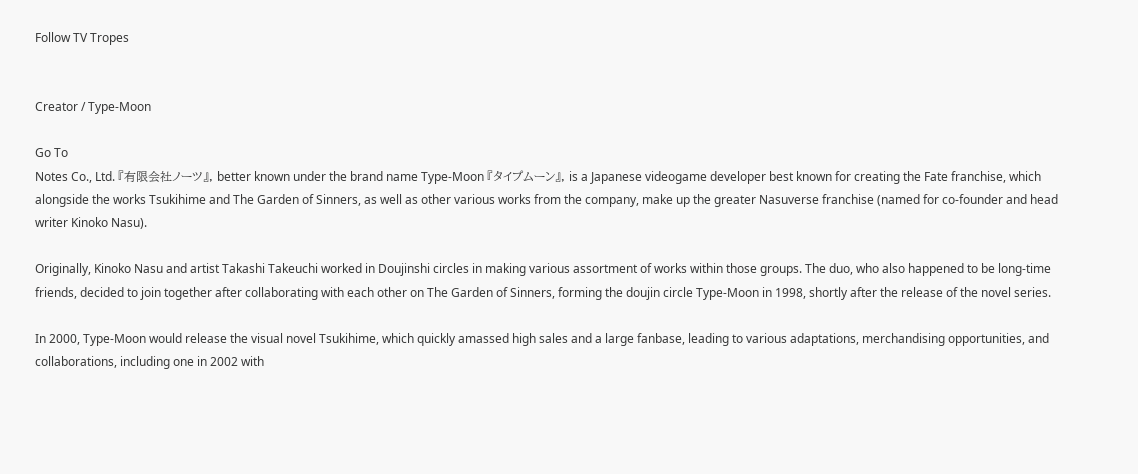Follow TV Tropes


Creator / Type-Moon

Go To
Notes Co., Ltd. 『有限会社ノーツ』, better known under the brand name Type-Moon 『タイプムーン』, is a Japanese videogame developer best known for creating the Fate franchise, which alongside the works Tsukihime and The Garden of Sinners, as well as other various works from the company, make up the greater Nasuverse franchise (named for co-founder and head writer Kinoko Nasu).

Originally, Kinoko Nasu and artist Takashi Takeuchi worked in Doujinshi circles in making various assortment of works within those groups. The duo, who also happened to be long-time friends, decided to join together after collaborating with each other on The Garden of Sinners, forming the doujin circle Type-Moon in 1998, shortly after the release of the novel series.

In 2000, Type-Moon would release the visual novel Tsukihime, which quickly amassed high sales and a large fanbase, leading to various adaptations, merchandising opportunities, and collaborations, including one in 2002 with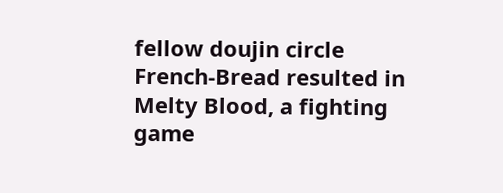fellow doujin circle French-Bread resulted in Melty Blood, a fighting game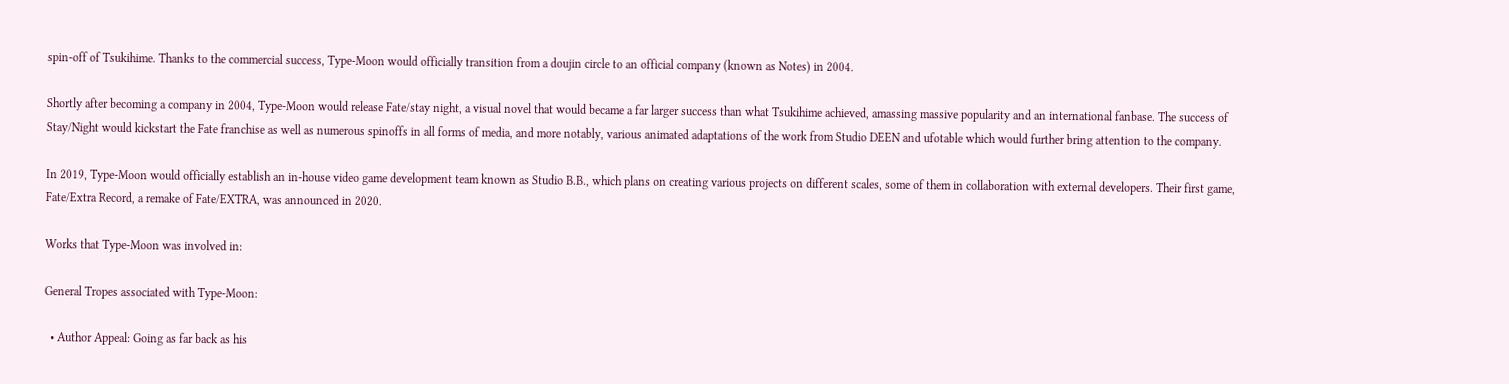spin-off of Tsukihime. Thanks to the commercial success, Type-Moon would officially transition from a doujin circle to an official company (known as Notes) in 2004.

Shortly after becoming a company in 2004, Type-Moon would release Fate/stay night, a visual novel that would became a far larger success than what Tsukihime achieved, amassing massive popularity and an international fanbase. The success of Stay/Night would kickstart the Fate franchise as well as numerous spinoffs in all forms of media, and more notably, various animated adaptations of the work from Studio DEEN and ufotable which would further bring attention to the company.

In 2019, Type-Moon would officially establish an in-house video game development team known as Studio B.B., which plans on creating various projects on different scales, some of them in collaboration with external developers. Their first game, Fate/Extra Record, a remake of Fate/EXTRA, was announced in 2020.

Works that Type-Moon was involved in:

General Tropes associated with Type-Moon:

  • Author Appeal: Going as far back as his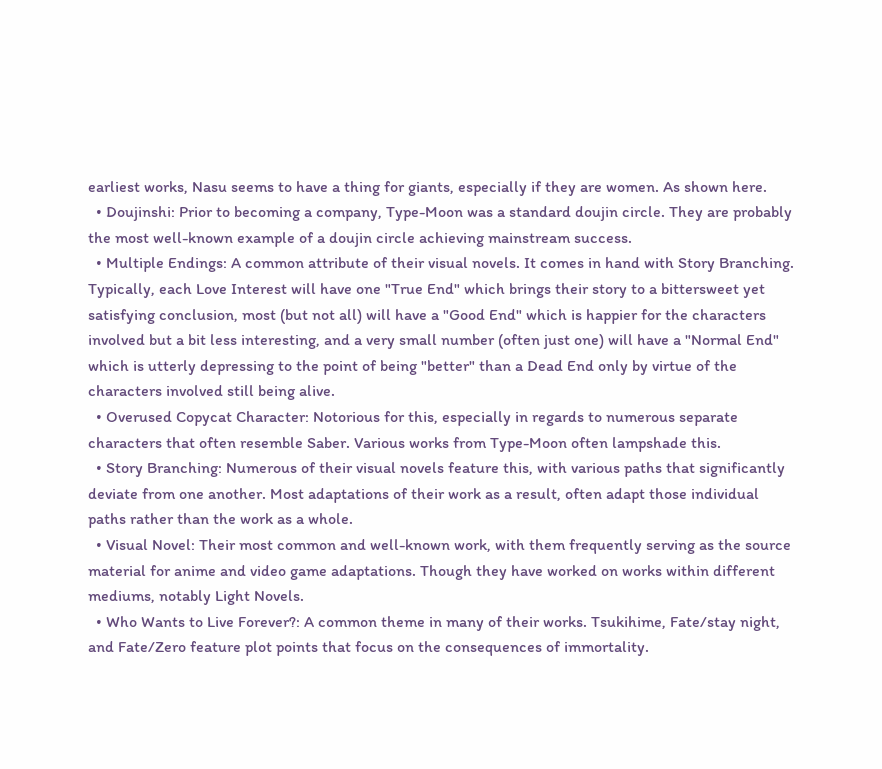earliest works, Nasu seems to have a thing for giants, especially if they are women. As shown here.
  • Doujinshi: Prior to becoming a company, Type-Moon was a standard doujin circle. They are probably the most well-known example of a doujin circle achieving mainstream success.
  • Multiple Endings: A common attribute of their visual novels. It comes in hand with Story Branching. Typically, each Love Interest will have one "True End" which brings their story to a bittersweet yet satisfying conclusion, most (but not all) will have a "Good End" which is happier for the characters involved but a bit less interesting, and a very small number (often just one) will have a "Normal End" which is utterly depressing to the point of being "better" than a Dead End only by virtue of the characters involved still being alive.
  • Overused Copycat Character: Notorious for this, especially in regards to numerous separate characters that often resemble Saber. Various works from Type-Moon often lampshade this.
  • Story Branching: Numerous of their visual novels feature this, with various paths that significantly deviate from one another. Most adaptations of their work as a result, often adapt those individual paths rather than the work as a whole.
  • Visual Novel: Their most common and well-known work, with them frequently serving as the source material for anime and video game adaptations. Though they have worked on works within different mediums, notably Light Novels.
  • Who Wants to Live Forever?: A common theme in many of their works. Tsukihime, Fate/stay night, and Fate/Zero feature plot points that focus on the consequences of immortality.